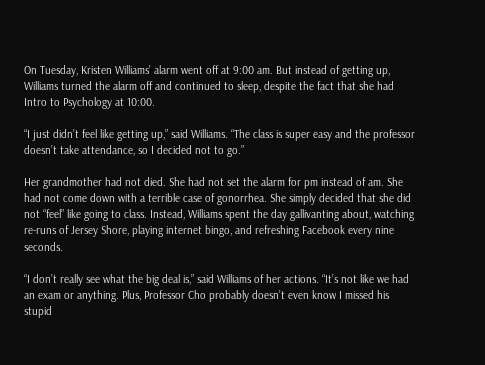On Tuesday, Kristen Williams’ alarm went off at 9:00 am. But instead of getting up, Williams turned the alarm off and continued to sleep, despite the fact that she had Intro to Psychology at 10:00.

“I just didn’t feel like getting up,” said Williams. “The class is super easy and the professor doesn’t take attendance, so I decided not to go.”

Her grandmother had not died. She had not set the alarm for pm instead of am. She had not come down with a terrible case of gonorrhea. She simply decided that she did not “feel” like going to class. Instead, Williams spent the day gallivanting about, watching re-runs of Jersey Shore, playing internet bingo, and refreshing Facebook every nine seconds.

“I don’t really see what the big deal is,” said Williams of her actions. “It’s not like we had an exam or anything. Plus, Professor Cho probably doesn’t even know I missed his stupid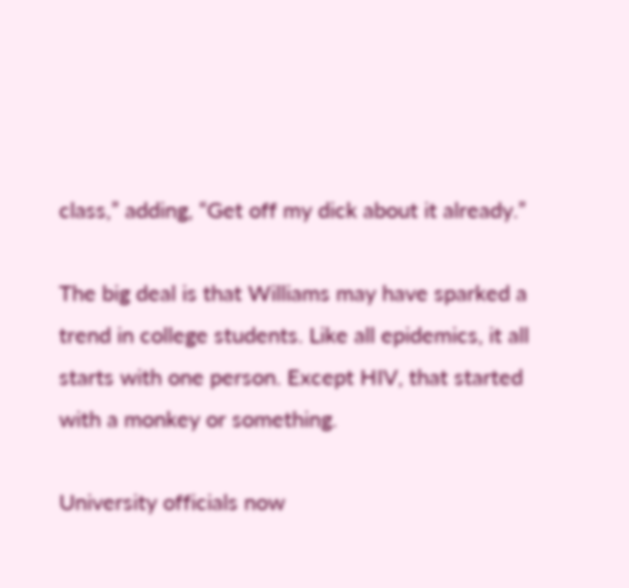class,” adding, “Get off my dick about it already.”

The big deal is that Williams may have sparked a trend in college students. Like all epidemics, it all starts with one person. Except HIV, that started with a monkey or something.

University officials now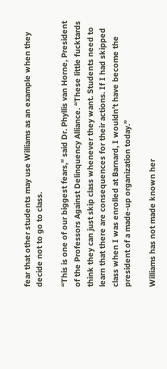fear that other students may use Williams as an example when they decide not to go to class.

“This is one of our biggest fears,” said Dr. Phyllis van Horne, President of the Professors Against Delinquency Alliance. “These little fucktards think they can just skip class whenever they want. Students need to learn that there are consequences for their actions. If I had skipped class when I was enrolled at Barnard, I wouldn’t have become the president of a made-up organization today.”

Williams has not made known her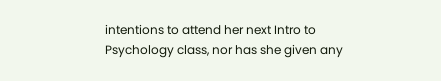intentions to attend her next Intro to Psychology class, nor has she given any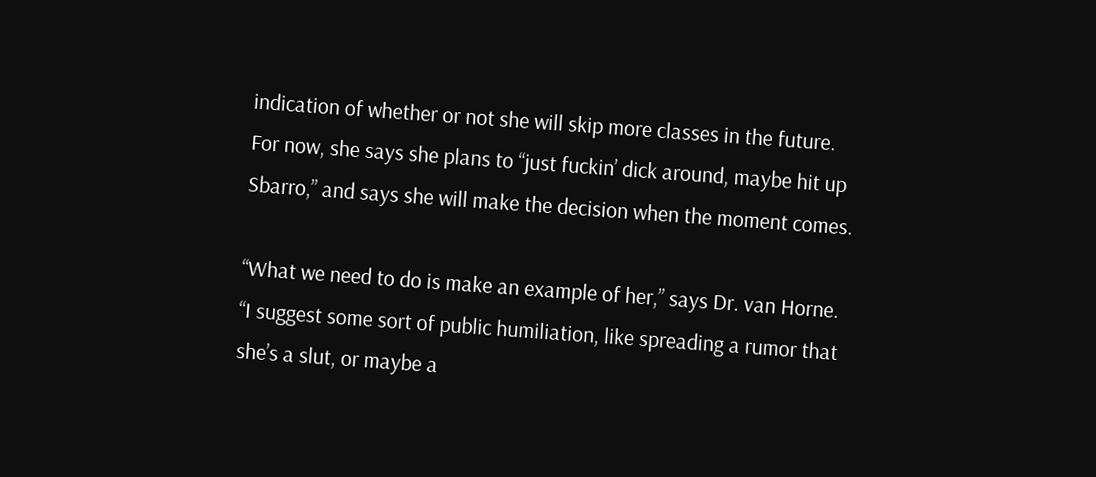indication of whether or not she will skip more classes in the future. For now, she says she plans to “just fuckin’ dick around, maybe hit up Sbarro,” and says she will make the decision when the moment comes.

“What we need to do is make an example of her,” says Dr. van Horne. “I suggest some sort of public humiliation, like spreading a rumor that she’s a slut, or maybe a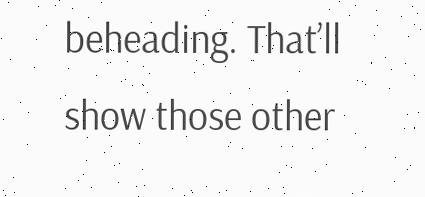beheading. That’ll show those other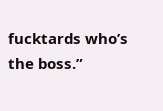fucktards who’s the boss.”